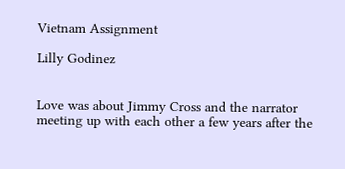Vietnam Assignment

Lilly Godinez


Love was about Jimmy Cross and the narrator meeting up with each other a few years after the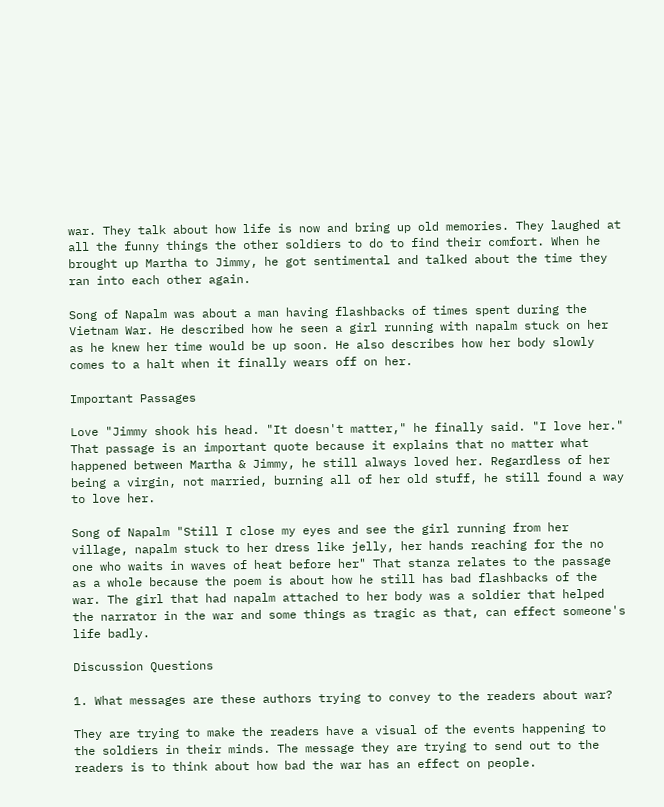war. They talk about how life is now and bring up old memories. They laughed at all the funny things the other soldiers to do to find their comfort. When he brought up Martha to Jimmy, he got sentimental and talked about the time they ran into each other again.

Song of Napalm was about a man having flashbacks of times spent during the Vietnam War. He described how he seen a girl running with napalm stuck on her as he knew her time would be up soon. He also describes how her body slowly comes to a halt when it finally wears off on her.

Important Passages

Love "Jimmy shook his head. "It doesn't matter," he finally said. "I love her." That passage is an important quote because it explains that no matter what happened between Martha & Jimmy, he still always loved her. Regardless of her being a virgin, not married, burning all of her old stuff, he still found a way to love her.

Song of Napalm "Still I close my eyes and see the girl running from her village, napalm stuck to her dress like jelly, her hands reaching for the no one who waits in waves of heat before her" That stanza relates to the passage as a whole because the poem is about how he still has bad flashbacks of the war. The girl that had napalm attached to her body was a soldier that helped the narrator in the war and some things as tragic as that, can effect someone's life badly.

Discussion Questions

1. What messages are these authors trying to convey to the readers about war?

They are trying to make the readers have a visual of the events happening to the soldiers in their minds. The message they are trying to send out to the readers is to think about how bad the war has an effect on people.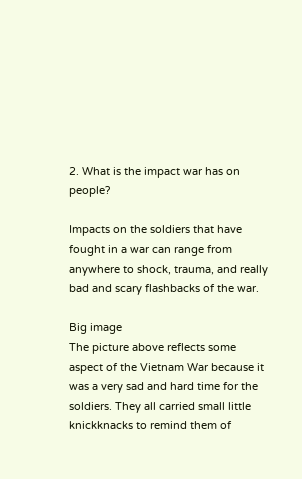2. What is the impact war has on people?

Impacts on the soldiers that have fought in a war can range from anywhere to shock, trauma, and really bad and scary flashbacks of the war.

Big image
The picture above reflects some aspect of the Vietnam War because it was a very sad and hard time for the soldiers. They all carried small little knickknacks to remind them of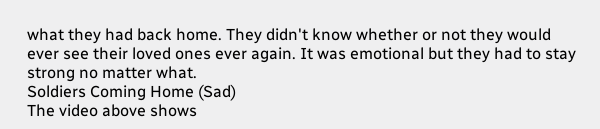what they had back home. They didn't know whether or not they would ever see their loved ones ever again. It was emotional but they had to stay strong no matter what.
Soldiers Coming Home (Sad)
The video above shows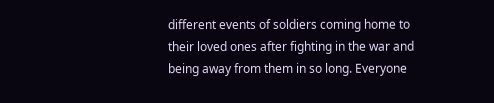different events of soldiers coming home to their loved ones after fighting in the war and being away from them in so long. Everyone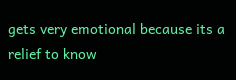gets very emotional because its a relief to know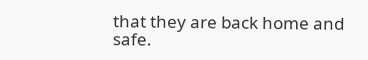that they are back home and safe.